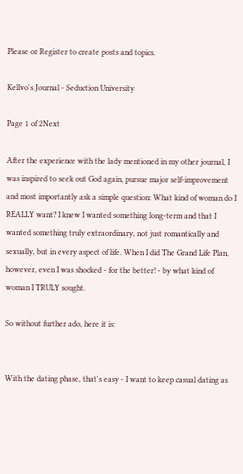Please or Register to create posts and topics.

Kellvo's Journal - Seduction University

Page 1 of 2Next

After the experience with the lady mentioned in my other journal, I was inspired to seek out God again, pursue major self-improvement and most importantly ask a simple question: What kind of woman do I REALLY want? I knew I wanted something long-term and that I wanted something truly extraordinary, not just romantically and sexually, but in every aspect of life. When I did The Grand Life Plan, however, even I was shocked - for the better! - by what kind of woman I TRULY sought.

So without further ado, here it is:


With the dating phase, that's easy - I want to keep casual dating as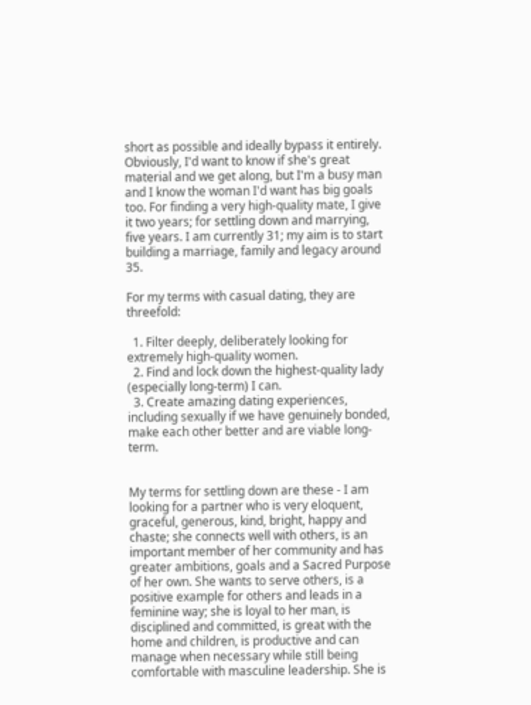short as possible and ideally bypass it entirely. Obviously, I'd want to know if she's great material and we get along, but I'm a busy man and I know the woman I'd want has big goals too. For finding a very high-quality mate, I give it two years; for settling down and marrying, five years. I am currently 31; my aim is to start building a marriage, family and legacy around 35.

For my terms with casual dating, they are threefold:

  1. Filter deeply, deliberately looking for extremely high-quality women.
  2. Find and lock down the highest-quality lady (especially long-term) I can.
  3. Create amazing dating experiences, including sexually if we have genuinely bonded, make each other better and are viable long-term.


My terms for settling down are these - I am looking for a partner who is very eloquent, graceful, generous, kind, bright, happy and chaste; she connects well with others, is an important member of her community and has greater ambitions, goals and a Sacred Purpose of her own. She wants to serve others, is a positive example for others and leads in a feminine way; she is loyal to her man, is disciplined and committed, is great with the home and children, is productive and can manage when necessary while still being comfortable with masculine leadership. She is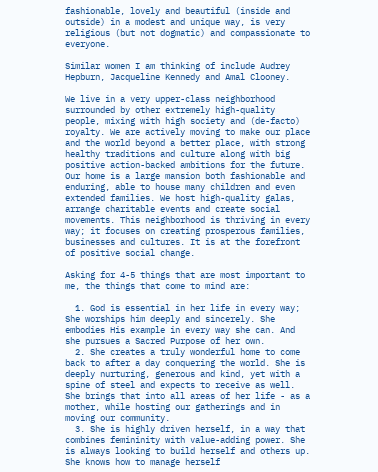fashionable, lovely and beautiful (inside and outside) in a modest and unique way, is very religious (but not dogmatic) and compassionate to everyone.

Similar women I am thinking of include Audrey Hepburn, Jacqueline Kennedy and Amal Clooney.

We live in a very upper-class neighborhood surrounded by other extremely high-quality people, mixing with high society and (de-facto) royalty. We are actively moving to make our place and the world beyond a better place, with strong healthy traditions and culture along with big positive action-backed ambitions for the future. Our home is a large mansion both fashionable and enduring, able to house many children and even extended families. We host high-quality galas, arrange charitable events and create social movements. This neighborhood is thriving in every way; it focuses on creating prosperous families, businesses and cultures. It is at the forefront of positive social change.

Asking for 4-5 things that are most important to me, the things that come to mind are:

  1. God is essential in her life in every way; She worships him deeply and sincerely. She embodies His example in every way she can. And she pursues a Sacred Purpose of her own.
  2. She creates a truly wonderful home to come back to after a day conquering the world. She is deeply nurturing, generous and kind, yet with a spine of steel and expects to receive as well. She brings that into all areas of her life - as a mother, while hosting our gatherings and in moving our community.
  3. She is highly driven herself, in a way that combines femininity with value-adding power. She is always looking to build herself and others up. She knows how to manage herself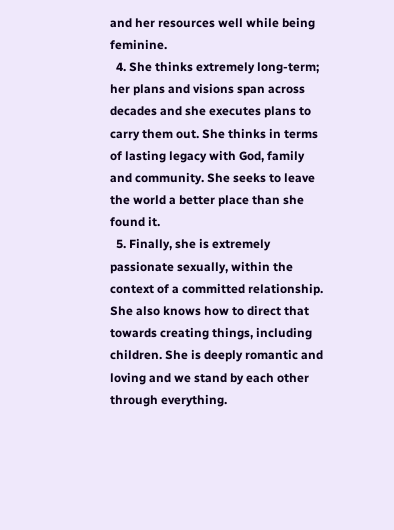and her resources well while being feminine.
  4. She thinks extremely long-term; her plans and visions span across decades and she executes plans to carry them out. She thinks in terms of lasting legacy with God, family and community. She seeks to leave the world a better place than she found it.
  5. Finally, she is extremely passionate sexually, within the context of a committed relationship. She also knows how to direct that towards creating things, including children. She is deeply romantic and loving and we stand by each other through everything.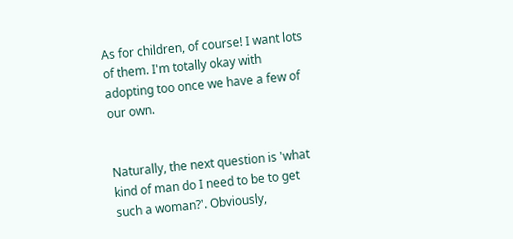As for children, of course! I want lots of them. I'm totally okay with adopting too once we have a few of our own.


Naturally, the next question is 'what kind of man do I need to be to get such a woman?'. Obviously,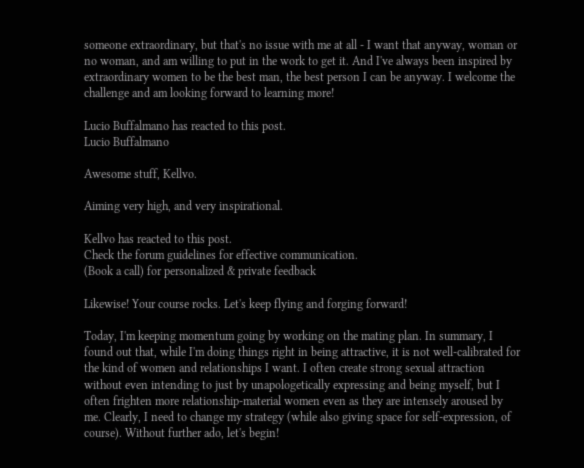someone extraordinary, but that's no issue with me at all - I want that anyway, woman or no woman, and am willing to put in the work to get it. And I've always been inspired by extraordinary women to be the best man, the best person I can be anyway. I welcome the challenge and am looking forward to learning more!

Lucio Buffalmano has reacted to this post.
Lucio Buffalmano

Awesome stuff, Kellvo.

Aiming very high, and very inspirational.

Kellvo has reacted to this post.
Check the forum guidelines for effective communication.
(Book a call) for personalized & private feedback

Likewise! Your course rocks. Let's keep flying and forging forward!

Today, I'm keeping momentum going by working on the mating plan. In summary, I found out that, while I'm doing things right in being attractive, it is not well-calibrated for the kind of women and relationships I want. I often create strong sexual attraction without even intending to just by unapologetically expressing and being myself, but I often frighten more relationship-material women even as they are intensely aroused by me. Clearly, I need to change my strategy (while also giving space for self-expression, of course). Without further ado, let's begin!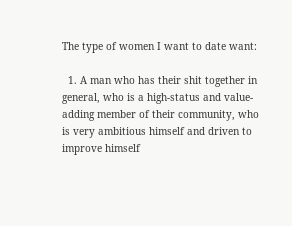The type of women I want to date want:

  1. A man who has their shit together in general, who is a high-status and value-adding member of their community, who is very ambitious himself and driven to improve himself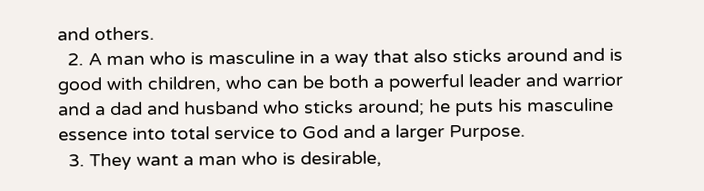and others.
  2. A man who is masculine in a way that also sticks around and is good with children, who can be both a powerful leader and warrior and a dad and husband who sticks around; he puts his masculine essence into total service to God and a larger Purpose.
  3. They want a man who is desirable,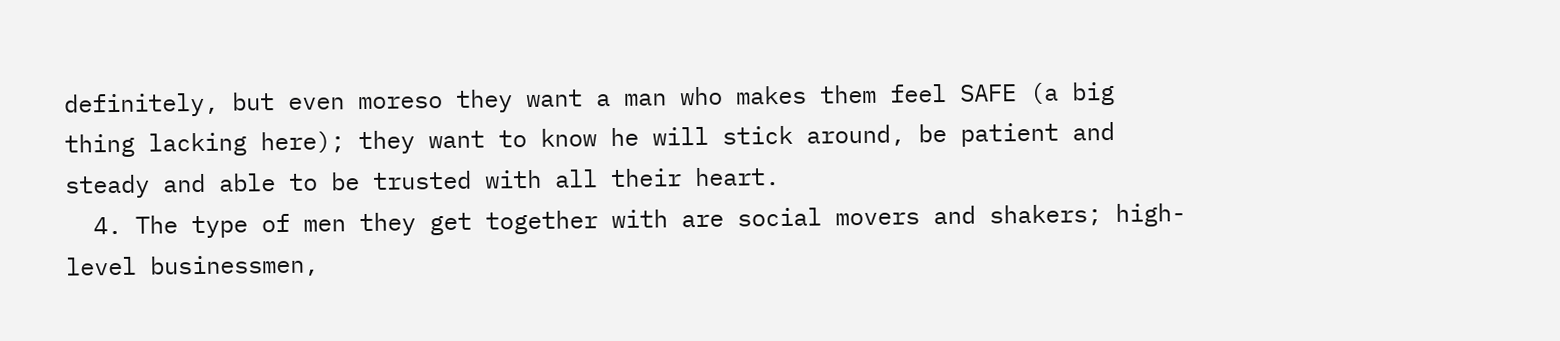definitely, but even moreso they want a man who makes them feel SAFE (a big thing lacking here); they want to know he will stick around, be patient and steady and able to be trusted with all their heart.
  4. The type of men they get together with are social movers and shakers; high-level businessmen,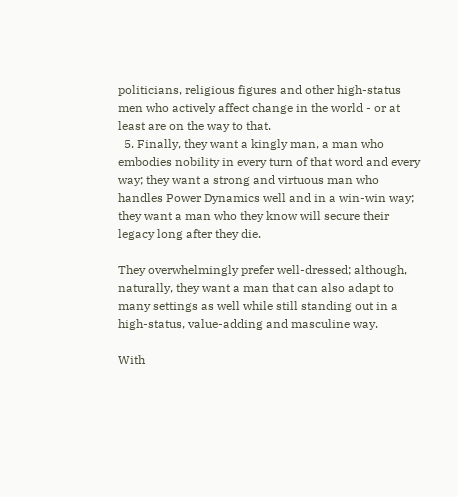politicians, religious figures and other high-status men who actively affect change in the world - or at least are on the way to that.
  5. Finally, they want a kingly man, a man who embodies nobility in every turn of that word and every way; they want a strong and virtuous man who handles Power Dynamics well and in a win-win way; they want a man who they know will secure their legacy long after they die.

They overwhelmingly prefer well-dressed; although, naturally, they want a man that can also adapt to many settings as well while still standing out in a high-status, value-adding and masculine way.

With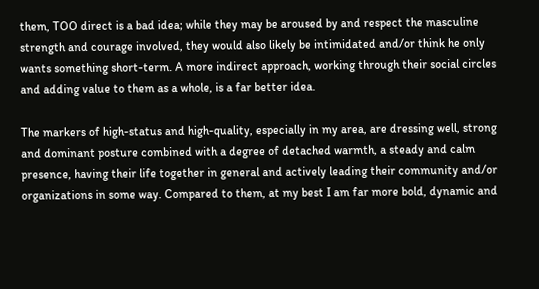them, TOO direct is a bad idea; while they may be aroused by and respect the masculine strength and courage involved, they would also likely be intimidated and/or think he only wants something short-term. A more indirect approach, working through their social circles and adding value to them as a whole, is a far better idea.

The markers of high-status and high-quality, especially in my area, are dressing well, strong and dominant posture combined with a degree of detached warmth, a steady and calm presence, having their life together in general and actively leading their community and/or organizations in some way. Compared to them, at my best I am far more bold, dynamic and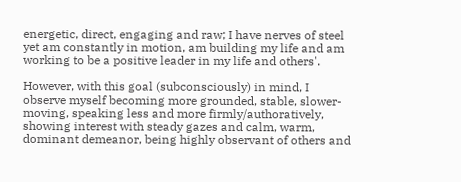energetic, direct, engaging and raw; I have nerves of steel yet am constantly in motion, am building my life and am working to be a positive leader in my life and others'.

However, with this goal (subconsciously) in mind, I observe myself becoming more grounded, stable, slower-moving, speaking less and more firmly/authoratively, showing interest with steady gazes and calm, warm, dominant demeanor, being highly observant of others and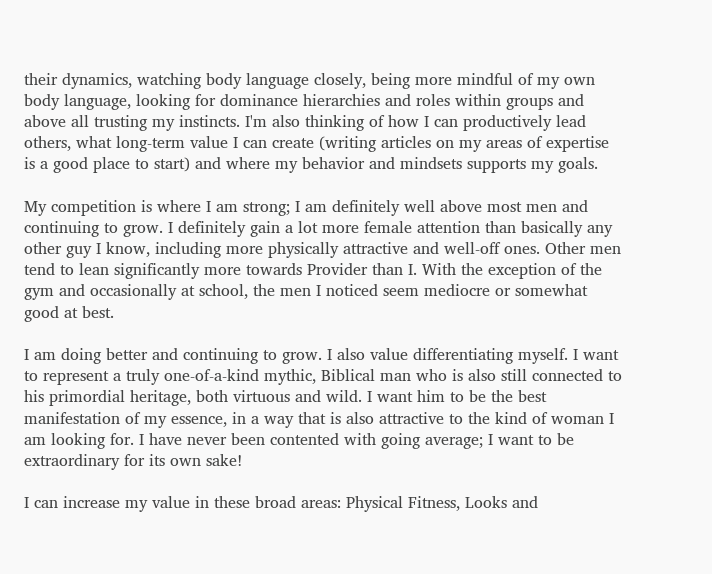their dynamics, watching body language closely, being more mindful of my own body language, looking for dominance hierarchies and roles within groups and above all trusting my instincts. I'm also thinking of how I can productively lead others, what long-term value I can create (writing articles on my areas of expertise is a good place to start) and where my behavior and mindsets supports my goals.

My competition is where I am strong; I am definitely well above most men and continuing to grow. I definitely gain a lot more female attention than basically any other guy I know, including more physically attractive and well-off ones. Other men tend to lean significantly more towards Provider than I. With the exception of the gym and occasionally at school, the men I noticed seem mediocre or somewhat good at best.

I am doing better and continuing to grow. I also value differentiating myself. I want to represent a truly one-of-a-kind mythic, Biblical man who is also still connected to his primordial heritage, both virtuous and wild. I want him to be the best manifestation of my essence, in a way that is also attractive to the kind of woman I am looking for. I have never been contented with going average; I want to be extraordinary for its own sake!

I can increase my value in these broad areas: Physical Fitness, Looks and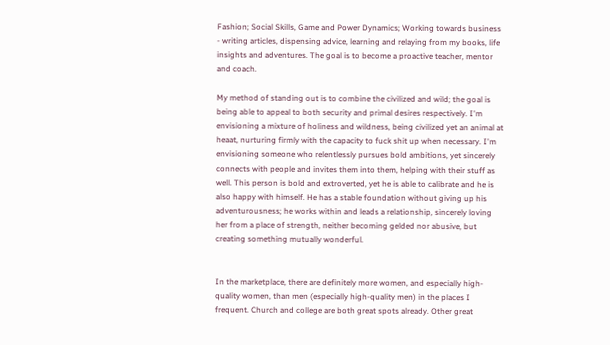Fashion; Social Skills, Game and Power Dynamics; Working towards business - writing articles, dispensing advice, learning and relaying from my books, life insights and adventures. The goal is to become a proactive teacher, mentor and coach.

My method of standing out is to combine the civilized and wild; the goal is being able to appeal to both security and primal desires respectively. I'm envisioning a mixture of holiness and wildness, being civilized yet an animal at heaat, nurturing firmly with the capacity to fuck shit up when necessary. I'm envisioning someone who relentlessly pursues bold ambitions, yet sincerely connects with people and invites them into them, helping with their stuff as well. This person is bold and extroverted, yet he is able to calibrate and he is also happy with himself. He has a stable foundation without giving up his adventurousness; he works within and leads a relationship, sincerely loving her from a place of strength, neither becoming gelded nor abusive, but creating something mutually wonderful.


In the marketplace, there are definitely more women, and especially high-quality women, than men (especially high-quality men) in the places I frequent. Church and college are both great spots already. Other great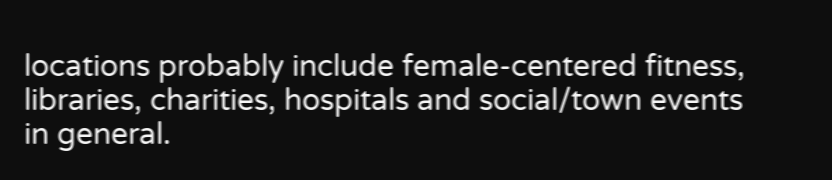locations probably include female-centered fitness, libraries, charities, hospitals and social/town events in general.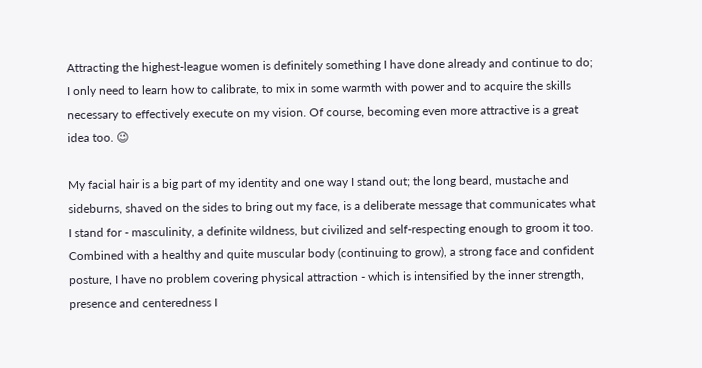Attracting the highest-league women is definitely something I have done already and continue to do; I only need to learn how to calibrate, to mix in some warmth with power and to acquire the skills necessary to effectively execute on my vision. Of course, becoming even more attractive is a great idea too. 😉

My facial hair is a big part of my identity and one way I stand out; the long beard, mustache and sideburns, shaved on the sides to bring out my face, is a deliberate message that communicates what I stand for - masculinity, a definite wildness, but civilized and self-respecting enough to groom it too. Combined with a healthy and quite muscular body (continuing to grow), a strong face and confident posture, I have no problem covering physical attraction - which is intensified by the inner strength, presence and centeredness I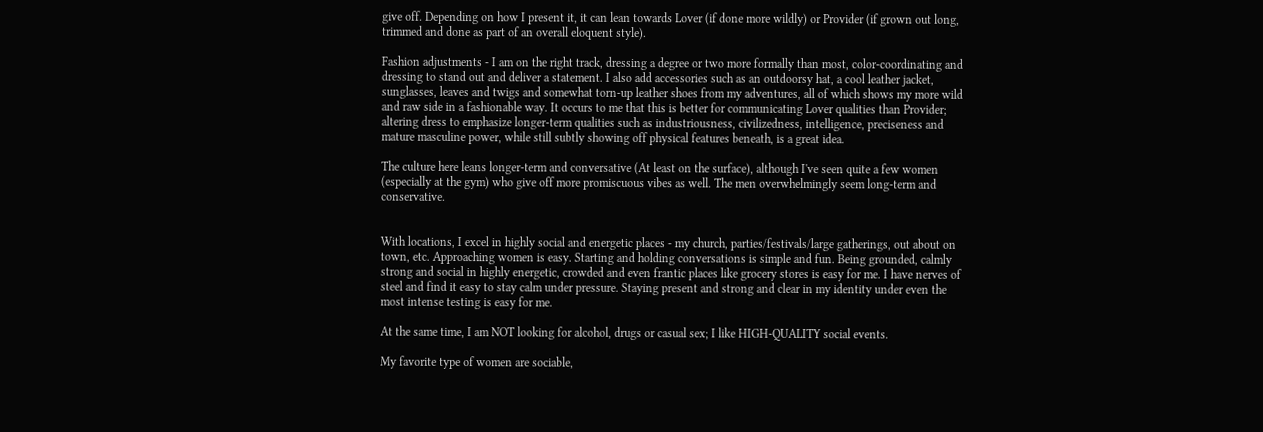give off. Depending on how I present it, it can lean towards Lover (if done more wildly) or Provider (if grown out long, trimmed and done as part of an overall eloquent style).

Fashion adjustments - I am on the right track, dressing a degree or two more formally than most, color-coordinating and dressing to stand out and deliver a statement. I also add accessories such as an outdoorsy hat, a cool leather jacket, sunglasses, leaves and twigs and somewhat torn-up leather shoes from my adventures, all of which shows my more wild and raw side in a fashionable way. It occurs to me that this is better for communicating Lover qualities than Provider; altering dress to emphasize longer-term qualities such as industriousness, civilizedness, intelligence, preciseness and mature masculine power, while still subtly showing off physical features beneath, is a great idea.

The culture here leans longer-term and conversative (At least on the surface), although I've seen quite a few women (especially at the gym) who give off more promiscuous vibes as well. The men overwhelmingly seem long-term and conservative.


With locations, I excel in highly social and energetic places - my church, parties/festivals/large gatherings, out about on town, etc. Approaching women is easy. Starting and holding conversations is simple and fun. Being grounded, calmly strong and social in highly energetic, crowded and even frantic places like grocery stores is easy for me. I have nerves of steel and find it easy to stay calm under pressure. Staying present and strong and clear in my identity under even the most intense testing is easy for me.

At the same time, I am NOT looking for alcohol, drugs or casual sex; I like HIGH-QUALITY social events.

My favorite type of women are sociable,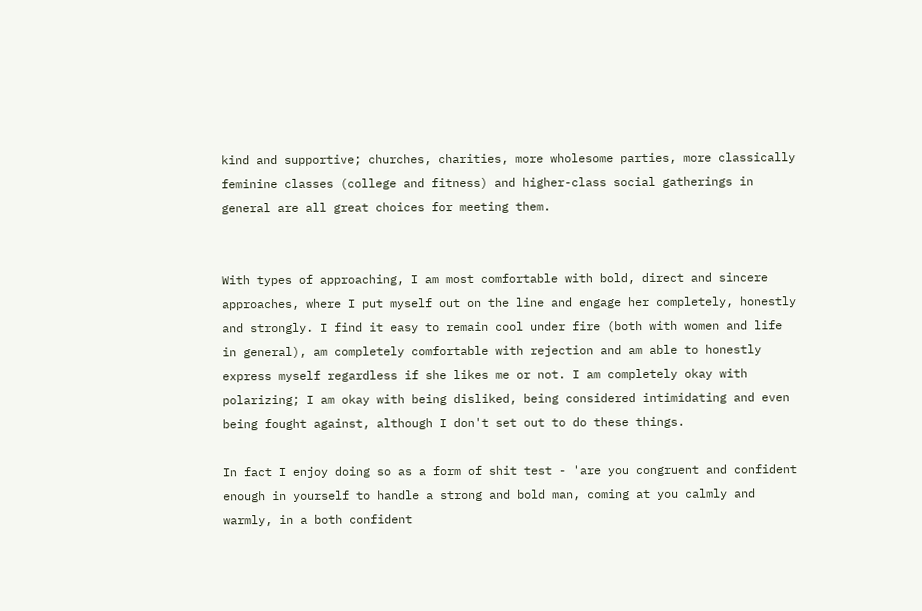kind and supportive; churches, charities, more wholesome parties, more classically feminine classes (college and fitness) and higher-class social gatherings in general are all great choices for meeting them.


With types of approaching, I am most comfortable with bold, direct and sincere approaches, where I put myself out on the line and engage her completely, honestly and strongly. I find it easy to remain cool under fire (both with women and life in general), am completely comfortable with rejection and am able to honestly express myself regardless if she likes me or not. I am completely okay with polarizing; I am okay with being disliked, being considered intimidating and even being fought against, although I don't set out to do these things.

In fact I enjoy doing so as a form of shit test - 'are you congruent and confident enough in yourself to handle a strong and bold man, coming at you calmly and warmly, in a both confident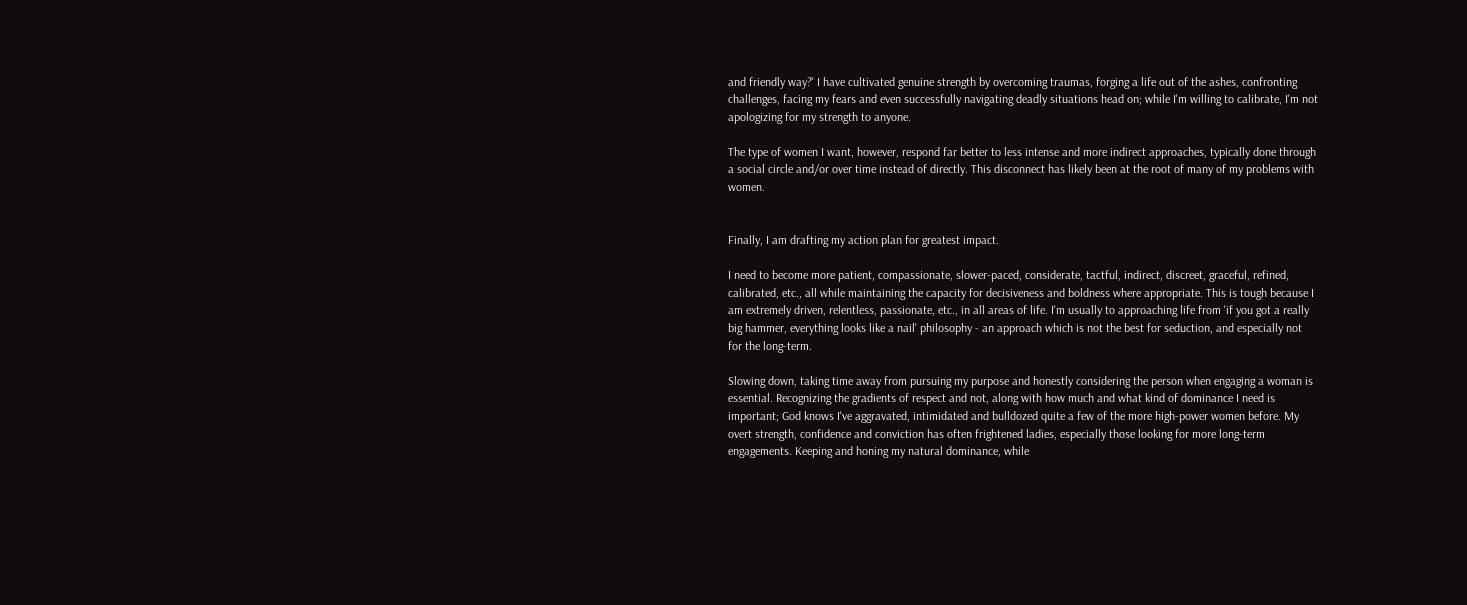and friendly way?' I have cultivated genuine strength by overcoming traumas, forging a life out of the ashes, confronting challenges, facing my fears and even successfully navigating deadly situations head on; while I'm willing to calibrate, I'm not apologizing for my strength to anyone.

The type of women I want, however, respond far better to less intense and more indirect approaches, typically done through a social circle and/or over time instead of directly. This disconnect has likely been at the root of many of my problems with women.


Finally, I am drafting my action plan for greatest impact.

I need to become more patient, compassionate, slower-paced, considerate, tactful, indirect, discreet, graceful, refined, calibrated, etc., all while maintaining the capacity for decisiveness and boldness where appropriate. This is tough because I am extremely driven, relentless, passionate, etc., in all areas of life. I'm usually to approaching life from 'if you got a really big hammer, everything looks like a nail' philosophy - an approach which is not the best for seduction, and especially not for the long-term.

Slowing down, taking time away from pursuing my purpose and honestly considering the person when engaging a woman is essential. Recognizing the gradients of respect and not, along with how much and what kind of dominance I need is important; God knows I've aggravated, intimidated and bulldozed quite a few of the more high-power women before. My overt strength, confidence and conviction has often frightened ladies, especially those looking for more long-term engagements. Keeping and honing my natural dominance, while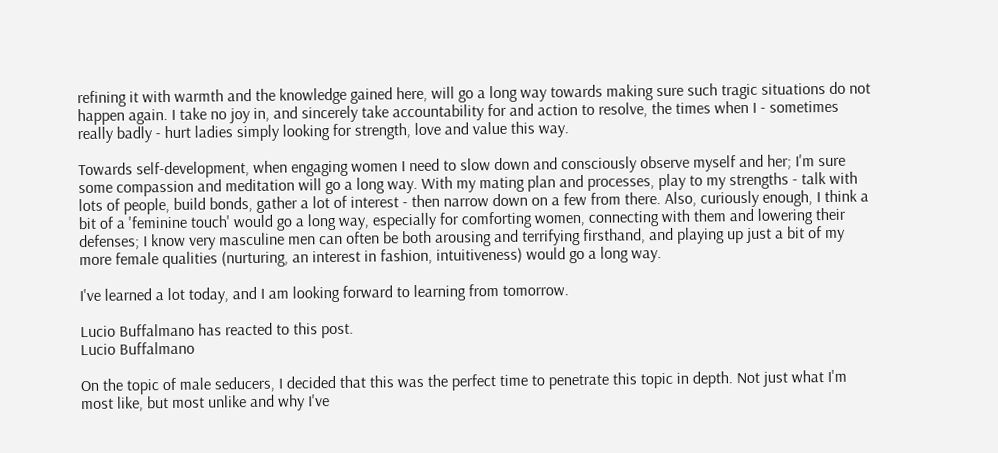refining it with warmth and the knowledge gained here, will go a long way towards making sure such tragic situations do not happen again. I take no joy in, and sincerely take accountability for and action to resolve, the times when I - sometimes really badly - hurt ladies simply looking for strength, love and value this way.

Towards self-development, when engaging women I need to slow down and consciously observe myself and her; I'm sure some compassion and meditation will go a long way. With my mating plan and processes, play to my strengths - talk with lots of people, build bonds, gather a lot of interest - then narrow down on a few from there. Also, curiously enough, I think a bit of a 'feminine touch' would go a long way, especially for comforting women, connecting with them and lowering their defenses; I know very masculine men can often be both arousing and terrifying firsthand, and playing up just a bit of my more female qualities (nurturing, an interest in fashion, intuitiveness) would go a long way.

I've learned a lot today, and I am looking forward to learning from tomorrow.

Lucio Buffalmano has reacted to this post.
Lucio Buffalmano

On the topic of male seducers, I decided that this was the perfect time to penetrate this topic in depth. Not just what I'm most like, but most unlike and why I've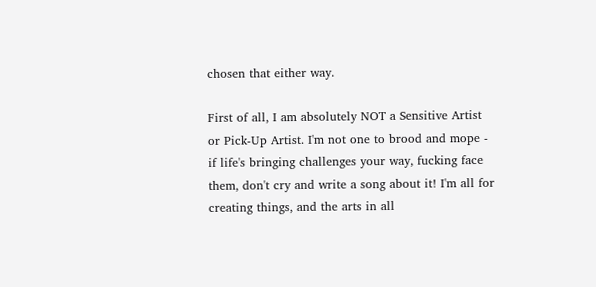chosen that either way.

First of all, I am absolutely NOT a Sensitive Artist or Pick-Up Artist. I'm not one to brood and mope - if life's bringing challenges your way, fucking face them, don't cry and write a song about it! I'm all for creating things, and the arts in all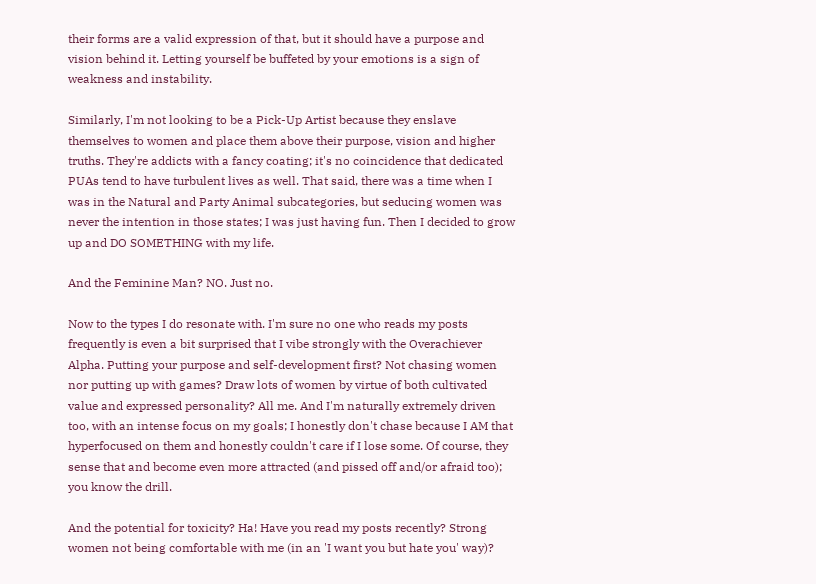their forms are a valid expression of that, but it should have a purpose and vision behind it. Letting yourself be buffeted by your emotions is a sign of weakness and instability.

Similarly, I'm not looking to be a Pick-Up Artist because they enslave themselves to women and place them above their purpose, vision and higher truths. They're addicts with a fancy coating; it's no coincidence that dedicated PUAs tend to have turbulent lives as well. That said, there was a time when I was in the Natural and Party Animal subcategories, but seducing women was never the intention in those states; I was just having fun. Then I decided to grow up and DO SOMETHING with my life.

And the Feminine Man? NO. Just no.

Now to the types I do resonate with. I'm sure no one who reads my posts frequently is even a bit surprised that I vibe strongly with the Overachiever Alpha. Putting your purpose and self-development first? Not chasing women nor putting up with games? Draw lots of women by virtue of both cultivated value and expressed personality? All me. And I'm naturally extremely driven too, with an intense focus on my goals; I honestly don't chase because I AM that hyperfocused on them and honestly couldn't care if I lose some. Of course, they sense that and become even more attracted (and pissed off and/or afraid too); you know the drill.

And the potential for toxicity? Ha! Have you read my posts recently? Strong women not being comfortable with me (in an 'I want you but hate you' way)?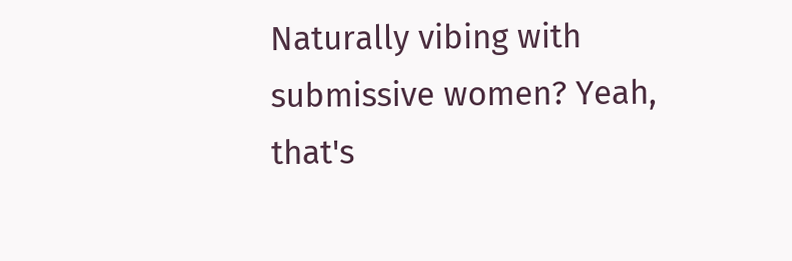Naturally vibing with submissive women? Yeah, that's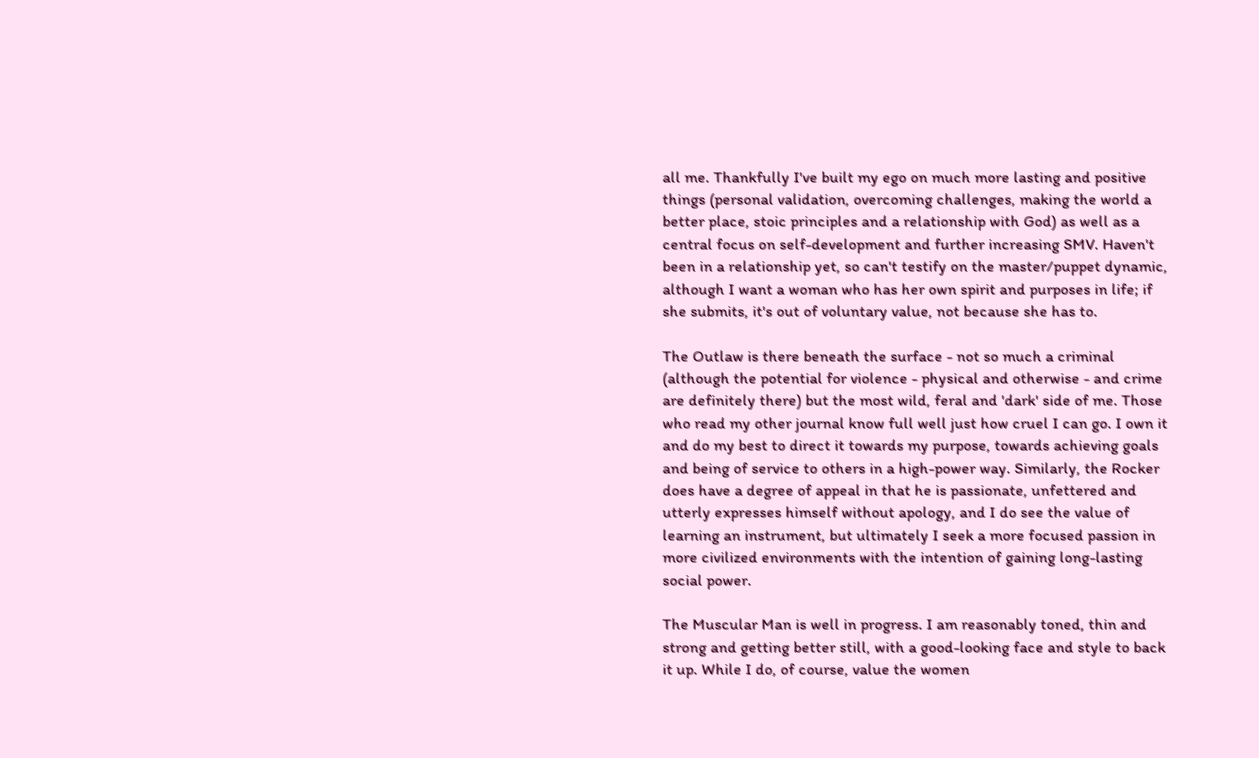all me. Thankfully I've built my ego on much more lasting and positive things (personal validation, overcoming challenges, making the world a better place, stoic principles and a relationship with God) as well as a central focus on self-development and further increasing SMV. Haven't been in a relationship yet, so can't testify on the master/puppet dynamic, although I want a woman who has her own spirit and purposes in life; if she submits, it's out of voluntary value, not because she has to.

The Outlaw is there beneath the surface - not so much a criminal (although the potential for violence - physical and otherwise - and crime are definitely there) but the most wild, feral and 'dark' side of me. Those who read my other journal know full well just how cruel I can go. I own it and do my best to direct it towards my purpose, towards achieving goals and being of service to others in a high-power way. Similarly, the Rocker does have a degree of appeal in that he is passionate, unfettered and utterly expresses himself without apology, and I do see the value of learning an instrument, but ultimately I seek a more focused passion in more civilized environments with the intention of gaining long-lasting social power.

The Muscular Man is well in progress. I am reasonably toned, thin and strong and getting better still, with a good-looking face and style to back it up. While I do, of course, value the women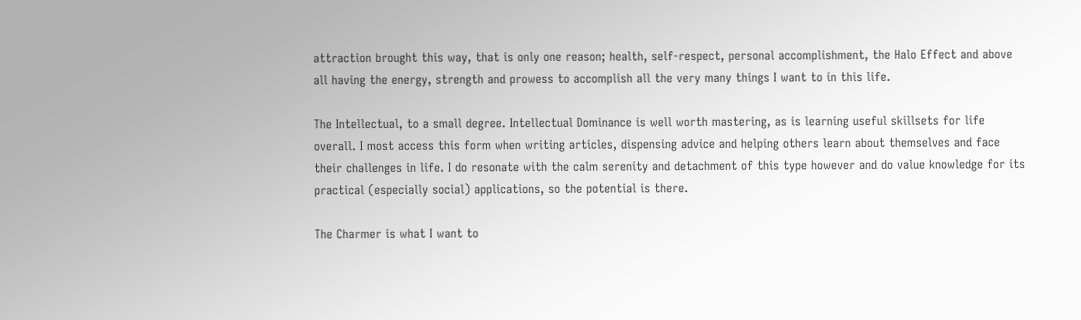attraction brought this way, that is only one reason; health, self-respect, personal accomplishment, the Halo Effect and above all having the energy, strength and prowess to accomplish all the very many things I want to in this life.

The Intellectual, to a small degree. Intellectual Dominance is well worth mastering, as is learning useful skillsets for life overall. I most access this form when writing articles, dispensing advice and helping others learn about themselves and face their challenges in life. I do resonate with the calm serenity and detachment of this type however and do value knowledge for its practical (especially social) applications, so the potential is there.

The Charmer is what I want to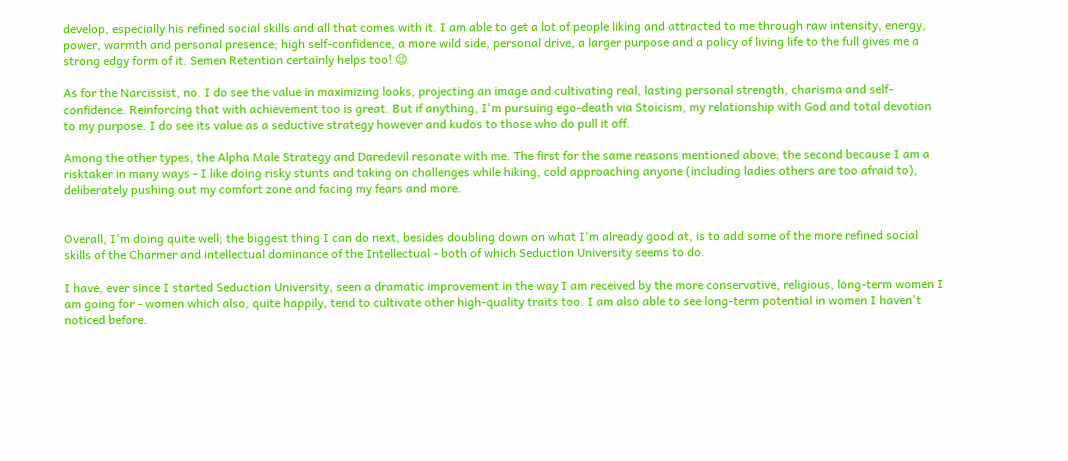develop, especially his refined social skills and all that comes with it. I am able to get a lot of people liking and attracted to me through raw intensity, energy, power, warmth and personal presence; high self-confidence, a more wild side, personal drive, a larger purpose and a policy of living life to the full gives me a strong edgy form of it. Semen Retention certainly helps too! 😉

As for the Narcissist, no. I do see the value in maximizing looks, projecting an image and cultivating real, lasting personal strength, charisma and self-confidence. Reinforcing that with achievement too is great. But if anything, I'm pursuing ego-death via Stoicism, my relationship with God and total devotion to my purpose. I do see its value as a seductive strategy however and kudos to those who do pull it off.

Among the other types, the Alpha Male Strategy and Daredevil resonate with me. The first for the same reasons mentioned above; the second because I am a risktaker in many ways - I like doing risky stunts and taking on challenges while hiking, cold approaching anyone (including ladies others are too afraid to), deliberately pushing out my comfort zone and facing my fears and more.


Overall, I'm doing quite well; the biggest thing I can do next, besides doubling down on what I'm already good at, is to add some of the more refined social skills of the Charmer and intellectual dominance of the Intellectual - both of which Seduction University seems to do.

I have, ever since I started Seduction University, seen a dramatic improvement in the way I am received by the more conservative, religious, long-term women I am going for - women which also, quite happily, tend to cultivate other high-quality traits too. I am also able to see long-term potential in women I haven't noticed before.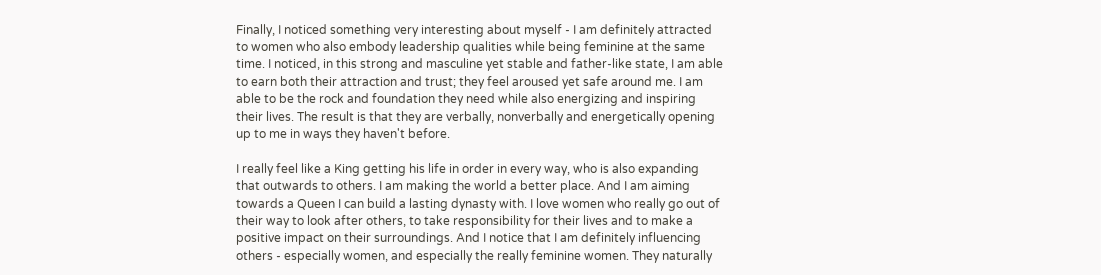Finally, I noticed something very interesting about myself - I am definitely attracted to women who also embody leadership qualities while being feminine at the same time. I noticed, in this strong and masculine yet stable and father-like state, I am able to earn both their attraction and trust; they feel aroused yet safe around me. I am able to be the rock and foundation they need while also energizing and inspiring their lives. The result is that they are verbally, nonverbally and energetically opening up to me in ways they haven't before.

I really feel like a King getting his life in order in every way, who is also expanding that outwards to others. I am making the world a better place. And I am aiming towards a Queen I can build a lasting dynasty with. I love women who really go out of their way to look after others, to take responsibility for their lives and to make a positive impact on their surroundings. And I notice that I am definitely influencing others - especially women, and especially the really feminine women. They naturally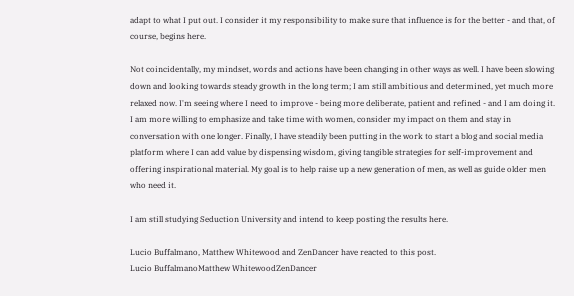adapt to what I put out. I consider it my responsibility to make sure that influence is for the better - and that, of course, begins here.

Not coincidentally, my mindset, words and actions have been changing in other ways as well. I have been slowing down and looking towards steady growth in the long term; I am still ambitious and determined, yet much more relaxed now. I'm seeing where I need to improve - being more deliberate, patient and refined - and I am doing it. I am more willing to emphasize and take time with women, consider my impact on them and stay in conversation with one longer. Finally, I have steadily been putting in the work to start a blog and social media platform where I can add value by dispensing wisdom, giving tangible strategies for self-improvement and offering inspirational material. My goal is to help raise up a new generation of men, as well as guide older men who need it.

I am still studying Seduction University and intend to keep posting the results here.

Lucio Buffalmano, Matthew Whitewood and ZenDancer have reacted to this post.
Lucio BuffalmanoMatthew WhitewoodZenDancer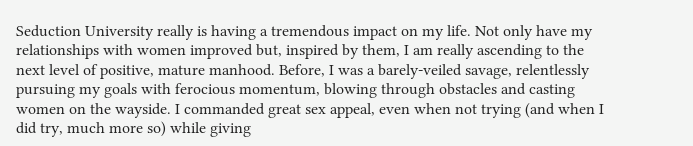Seduction University really is having a tremendous impact on my life. Not only have my relationships with women improved but, inspired by them, I am really ascending to the next level of positive, mature manhood. Before, I was a barely-veiled savage, relentlessly pursuing my goals with ferocious momentum, blowing through obstacles and casting women on the wayside. I commanded great sex appeal, even when not trying (and when I did try, much more so) while giving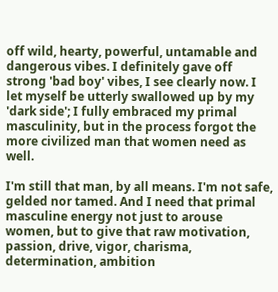off wild, hearty, powerful, untamable and dangerous vibes. I definitely gave off strong 'bad boy' vibes, I see clearly now. I let myself be utterly swallowed up by my 'dark side'; I fully embraced my primal masculinity, but in the process forgot the more civilized man that women need as well.

I'm still that man, by all means. I'm not safe, gelded nor tamed. And I need that primal masculine energy not just to arouse women, but to give that raw motivation, passion, drive, vigor, charisma, determination, ambition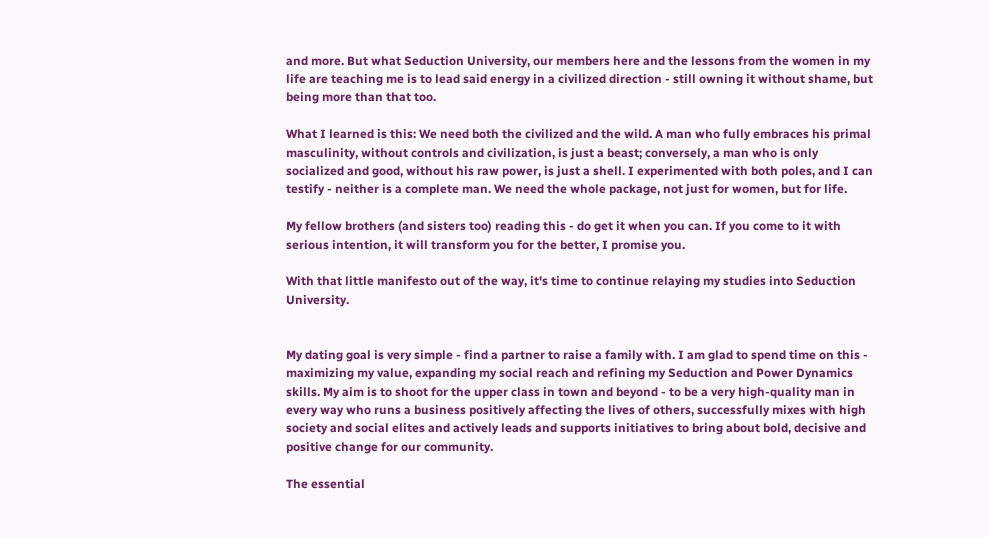and more. But what Seduction University, our members here and the lessons from the women in my life are teaching me is to lead said energy in a civilized direction - still owning it without shame, but being more than that too.

What I learned is this: We need both the civilized and the wild. A man who fully embraces his primal masculinity, without controls and civilization, is just a beast; conversely, a man who is only socialized and good, without his raw power, is just a shell. I experimented with both poles, and I can testify - neither is a complete man. We need the whole package, not just for women, but for life.

My fellow brothers (and sisters too) reading this - do get it when you can. If you come to it with serious intention, it will transform you for the better, I promise you.

With that little manifesto out of the way, it's time to continue relaying my studies into Seduction University.


My dating goal is very simple - find a partner to raise a family with. I am glad to spend time on this - maximizing my value, expanding my social reach and refining my Seduction and Power Dynamics skills. My aim is to shoot for the upper class in town and beyond - to be a very high-quality man in every way who runs a business positively affecting the lives of others, successfully mixes with high society and social elites and actively leads and supports initiatives to bring about bold, decisive and positive change for our community.

The essential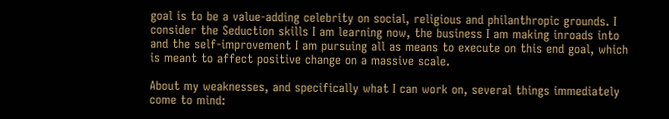goal is to be a value-adding celebrity on social, religious and philanthropic grounds. I consider the Seduction skills I am learning now, the business I am making inroads into and the self-improvement I am pursuing all as means to execute on this end goal, which is meant to affect positive change on a massive scale.

About my weaknesses, and specifically what I can work on, several things immediately come to mind: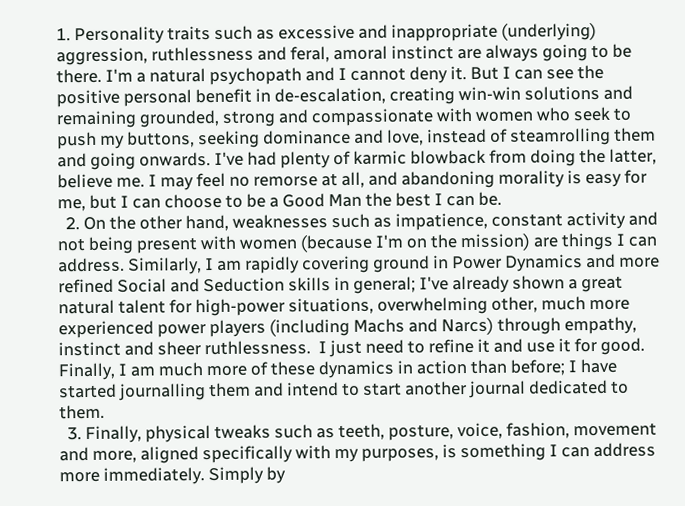1. Personality traits such as excessive and inappropriate (underlying) aggression, ruthlessness and feral, amoral instinct are always going to be there. I'm a natural psychopath and I cannot deny it. But I can see the positive personal benefit in de-escalation, creating win-win solutions and remaining grounded, strong and compassionate with women who seek to push my buttons, seeking dominance and love, instead of steamrolling them and going onwards. I've had plenty of karmic blowback from doing the latter, believe me. I may feel no remorse at all, and abandoning morality is easy for me, but I can choose to be a Good Man the best I can be.
  2. On the other hand, weaknesses such as impatience, constant activity and not being present with women (because I'm on the mission) are things I can address. Similarly, I am rapidly covering ground in Power Dynamics and more refined Social and Seduction skills in general; I've already shown a great natural talent for high-power situations, overwhelming other, much more experienced power players (including Machs and Narcs) through empathy, instinct and sheer ruthlessness.  I just need to refine it and use it for good. Finally, I am much more of these dynamics in action than before; I have started journalling them and intend to start another journal dedicated to them.
  3. Finally, physical tweaks such as teeth, posture, voice, fashion, movement and more, aligned specifically with my purposes, is something I can address more immediately. Simply by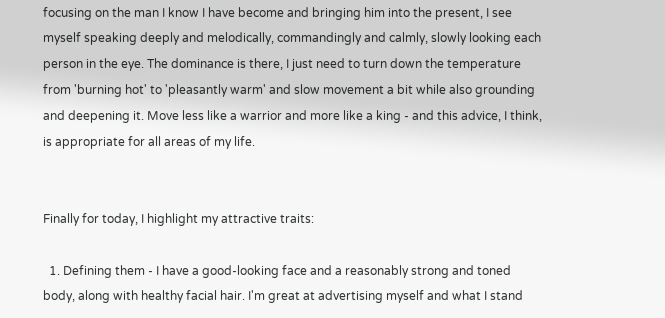focusing on the man I know I have become and bringing him into the present, I see myself speaking deeply and melodically, commandingly and calmly, slowly looking each person in the eye. The dominance is there, I just need to turn down the temperature from 'burning hot' to 'pleasantly warm' and slow movement a bit while also grounding and deepening it. Move less like a warrior and more like a king - and this advice, I think, is appropriate for all areas of my life.


Finally for today, I highlight my attractive traits:

  1. Defining them - I have a good-looking face and a reasonably strong and toned body, along with healthy facial hair. I'm great at advertising myself and what I stand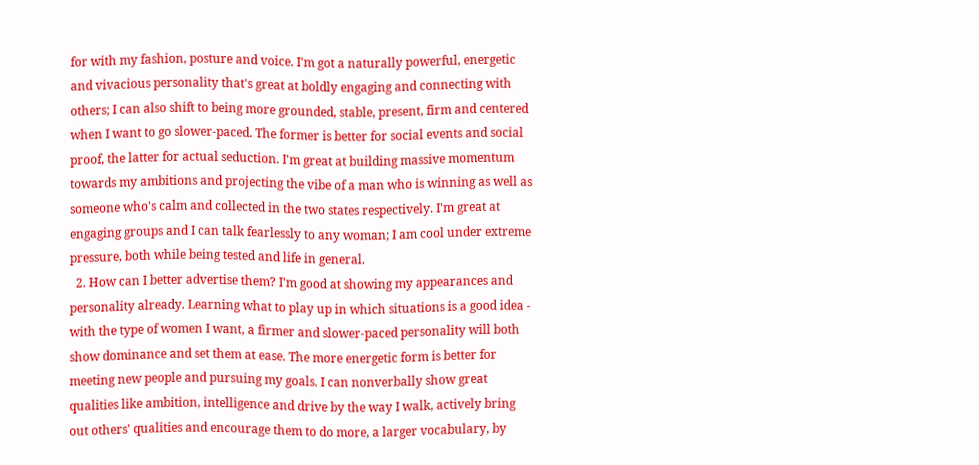for with my fashion, posture and voice. I'm got a naturally powerful, energetic and vivacious personality that's great at boldly engaging and connecting with others; I can also shift to being more grounded, stable, present, firm and centered when I want to go slower-paced. The former is better for social events and social proof, the latter for actual seduction. I'm great at building massive momentum towards my ambitions and projecting the vibe of a man who is winning as well as someone who's calm and collected in the two states respectively. I'm great at engaging groups and I can talk fearlessly to any woman; I am cool under extreme pressure, both while being tested and life in general.
  2. How can I better advertise them? I'm good at showing my appearances and personality already. Learning what to play up in which situations is a good idea - with the type of women I want, a firmer and slower-paced personality will both show dominance and set them at ease. The more energetic form is better for meeting new people and pursuing my goals. I can nonverbally show great qualities like ambition, intelligence and drive by the way I walk, actively bring out others' qualities and encourage them to do more, a larger vocabulary, by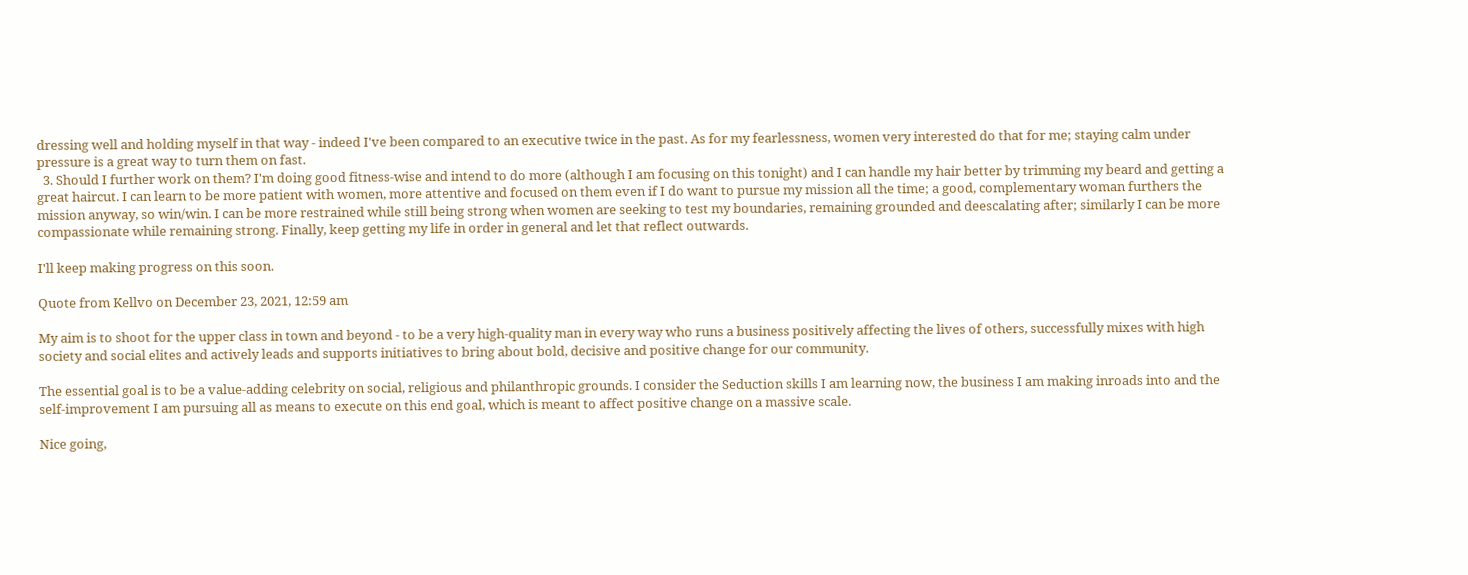dressing well and holding myself in that way - indeed I've been compared to an executive twice in the past. As for my fearlessness, women very interested do that for me; staying calm under pressure is a great way to turn them on fast.
  3. Should I further work on them? I'm doing good fitness-wise and intend to do more (although I am focusing on this tonight) and I can handle my hair better by trimming my beard and getting a great haircut. I can learn to be more patient with women, more attentive and focused on them even if I do want to pursue my mission all the time; a good, complementary woman furthers the mission anyway, so win/win. I can be more restrained while still being strong when women are seeking to test my boundaries, remaining grounded and deescalating after; similarly I can be more compassionate while remaining strong. Finally, keep getting my life in order in general and let that reflect outwards.

I'll keep making progress on this soon.

Quote from Kellvo on December 23, 2021, 12:59 am

My aim is to shoot for the upper class in town and beyond - to be a very high-quality man in every way who runs a business positively affecting the lives of others, successfully mixes with high society and social elites and actively leads and supports initiatives to bring about bold, decisive and positive change for our community.

The essential goal is to be a value-adding celebrity on social, religious and philanthropic grounds. I consider the Seduction skills I am learning now, the business I am making inroads into and the self-improvement I am pursuing all as means to execute on this end goal, which is meant to affect positive change on a massive scale.

Nice going,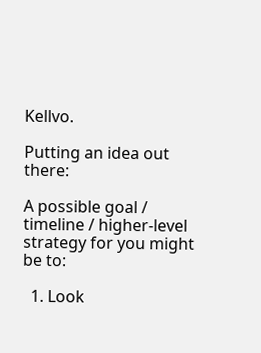Kellvo.

Putting an idea out there:

A possible goal / timeline / higher-level strategy for you might be to:

  1. Look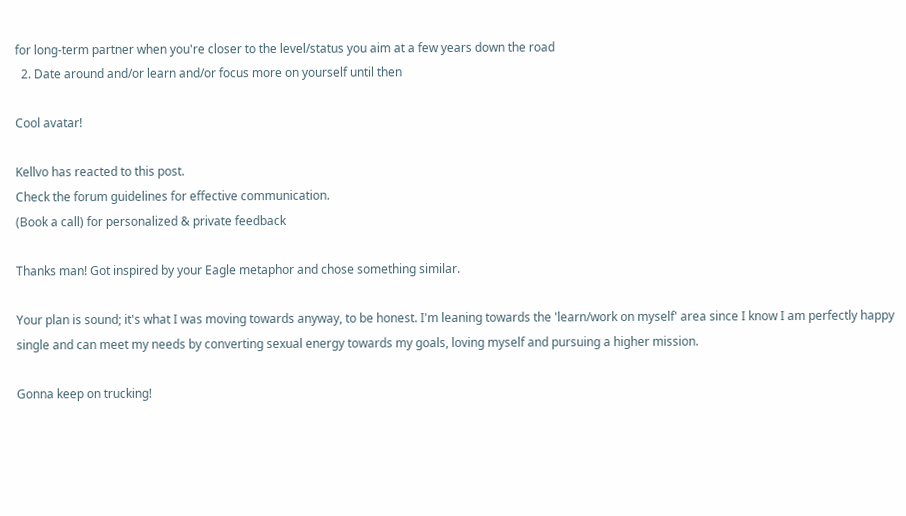for long-term partner when you're closer to the level/status you aim at a few years down the road
  2. Date around and/or learn and/or focus more on yourself until then

Cool avatar!

Kellvo has reacted to this post.
Check the forum guidelines for effective communication.
(Book a call) for personalized & private feedback

Thanks man! Got inspired by your Eagle metaphor and chose something similar.

Your plan is sound; it's what I was moving towards anyway, to be honest. I'm leaning towards the 'learn/work on myself' area since I know I am perfectly happy single and can meet my needs by converting sexual energy towards my goals, loving myself and pursuing a higher mission.

Gonna keep on trucking!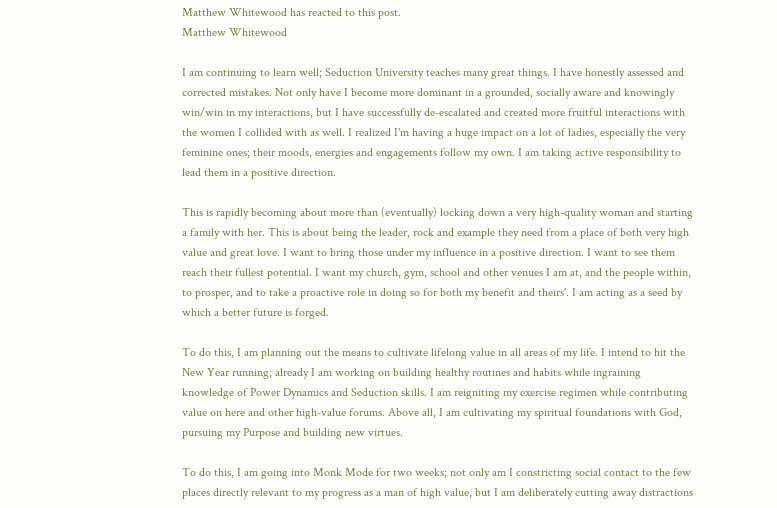Matthew Whitewood has reacted to this post.
Matthew Whitewood

I am continuing to learn well; Seduction University teaches many great things. I have honestly assessed and corrected mistakes. Not only have I become more dominant in a grounded, socially aware and knowingly win/win in my interactions, but I have successfully de-escalated and created more fruitful interactions with the women I collided with as well. I realized I'm having a huge impact on a lot of ladies, especially the very feminine ones; their moods, energies and engagements follow my own. I am taking active responsibility to lead them in a positive direction.

This is rapidly becoming about more than (eventually) locking down a very high-quality woman and starting a family with her. This is about being the leader, rock and example they need from a place of both very high value and great love. I want to bring those under my influence in a positive direction. I want to see them reach their fullest potential. I want my church, gym, school and other venues I am at, and the people within, to prosper, and to take a proactive role in doing so for both my benefit and theirs'. I am acting as a seed by which a better future is forged.

To do this, I am planning out the means to cultivate lifelong value in all areas of my life. I intend to hit the New Year running; already I am working on building healthy routines and habits while ingraining knowledge of Power Dynamics and Seduction skills. I am reigniting my exercise regimen while contributing value on here and other high-value forums. Above all, I am cultivating my spiritual foundations with God, pursuing my Purpose and building new virtues.

To do this, I am going into Monk Mode for two weeks; not only am I constricting social contact to the few places directly relevant to my progress as a man of high value, but I am deliberately cutting away distractions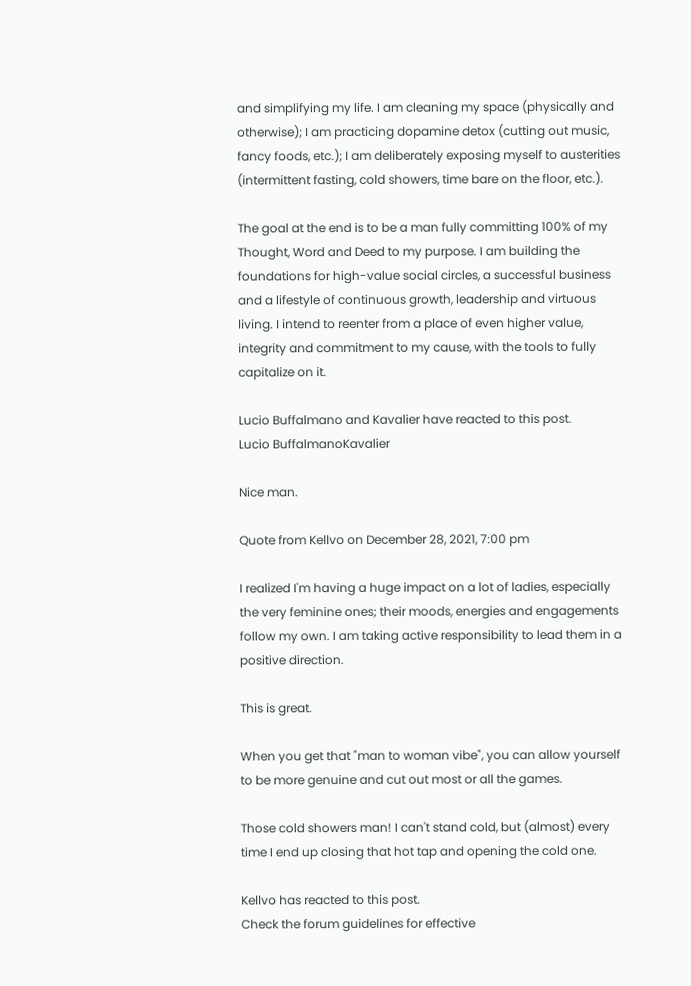and simplifying my life. I am cleaning my space (physically and otherwise); I am practicing dopamine detox (cutting out music, fancy foods, etc.); I am deliberately exposing myself to austerities (intermittent fasting, cold showers, time bare on the floor, etc.).

The goal at the end is to be a man fully committing 100% of my Thought, Word and Deed to my purpose. I am building the foundations for high-value social circles, a successful business and a lifestyle of continuous growth, leadership and virtuous living. I intend to reenter from a place of even higher value, integrity and commitment to my cause, with the tools to fully capitalize on it.

Lucio Buffalmano and Kavalier have reacted to this post.
Lucio BuffalmanoKavalier

Nice man.

Quote from Kellvo on December 28, 2021, 7:00 pm

I realized I'm having a huge impact on a lot of ladies, especially the very feminine ones; their moods, energies and engagements follow my own. I am taking active responsibility to lead them in a positive direction.

This is great.

When you get that "man to woman vibe", you can allow yourself to be more genuine and cut out most or all the games.

Those cold showers man! I can't stand cold, but (almost) every time I end up closing that hot tap and opening the cold one.

Kellvo has reacted to this post.
Check the forum guidelines for effective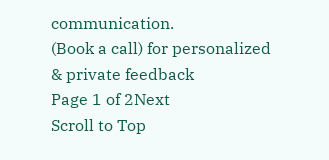communication.
(Book a call) for personalized & private feedback
Page 1 of 2Next
Scroll to Top